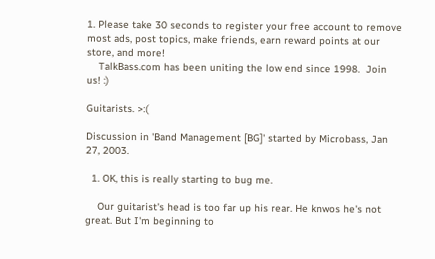1. Please take 30 seconds to register your free account to remove most ads, post topics, make friends, earn reward points at our store, and more!
    TalkBass.com has been uniting the low end since 1998.  Join us! :)

Guitarists. >:(

Discussion in 'Band Management [BG]' started by Microbass, Jan 27, 2003.

  1. OK, this is really starting to bug me.

    Our guitarist's head is too far up his rear. He knwos he's not great. But I'm beginning to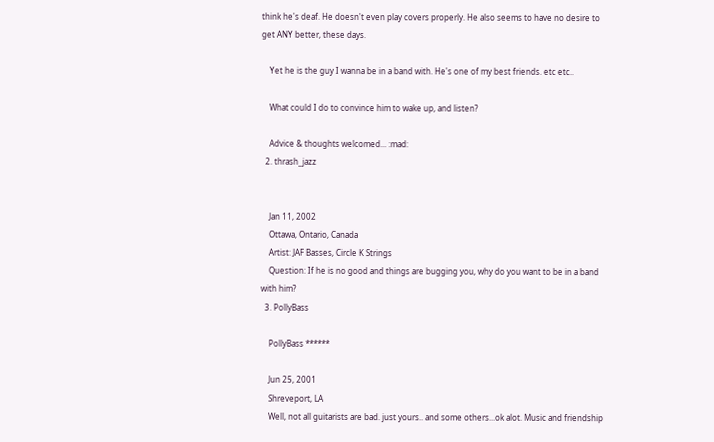think he's deaf. He doesn't even play covers properly. He also seems to have no desire to get ANY better, these days.

    Yet he is the guy I wanna be in a band with. He's one of my best friends. etc etc..

    What could I do to convince him to wake up, and listen?

    Advice & thoughts welcomed... :mad:
  2. thrash_jazz


    Jan 11, 2002
    Ottawa, Ontario, Canada
    Artist: JAF Basses, Circle K Strings
    Question: If he is no good and things are bugging you, why do you want to be in a band with him?
  3. PollyBass

    PollyBass ******

    Jun 25, 2001
    Shreveport, LA
    Well, not all guitarists are bad. just yours.. and some others...ok alot. Music and friendship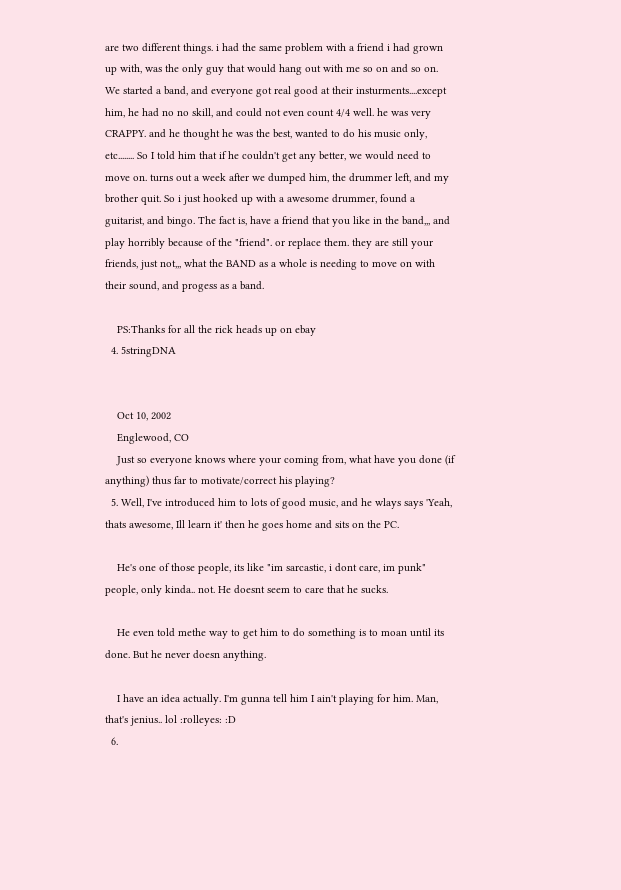are two different things. i had the same problem with a friend i had grown up with, was the only guy that would hang out with me so on and so on. We started a band, and everyone got real good at their insturments....except him, he had no no skill, and could not even count 4/4 well. he was very CRAPPY. and he thought he was the best, wanted to do his music only, etc........ So I told him that if he couldn't get any better, we would need to move on. turns out a week after we dumped him, the drummer left, and my brother quit. So i just hooked up with a awesome drummer, found a guitarist, and bingo. The fact is, have a friend that you like in the band,,, and play horribly because of the "friend". or replace them. they are still your friends, just not,,, what the BAND as a whole is needing to move on with their sound, and progess as a band.

    PS:Thanks for all the rick heads up on ebay
  4. 5stringDNA


    Oct 10, 2002
    Englewood, CO
    Just so everyone knows where your coming from, what have you done (if anything) thus far to motivate/correct his playing?
  5. Well, I've introduced him to lots of good music, and he wlays says 'Yeah, thats awesome, Ill learn it' then he goes home and sits on the PC.

    He's one of those people, its like "im sarcastic, i dont care, im punk" people, only kinda.. not. He doesnt seem to care that he sucks.

    He even told methe way to get him to do something is to moan until its done. But he never doesn anything.

    I have an idea actually. I'm gunna tell him I ain't playing for him. Man, that's jenius.. lol :rolleyes: :D
  6.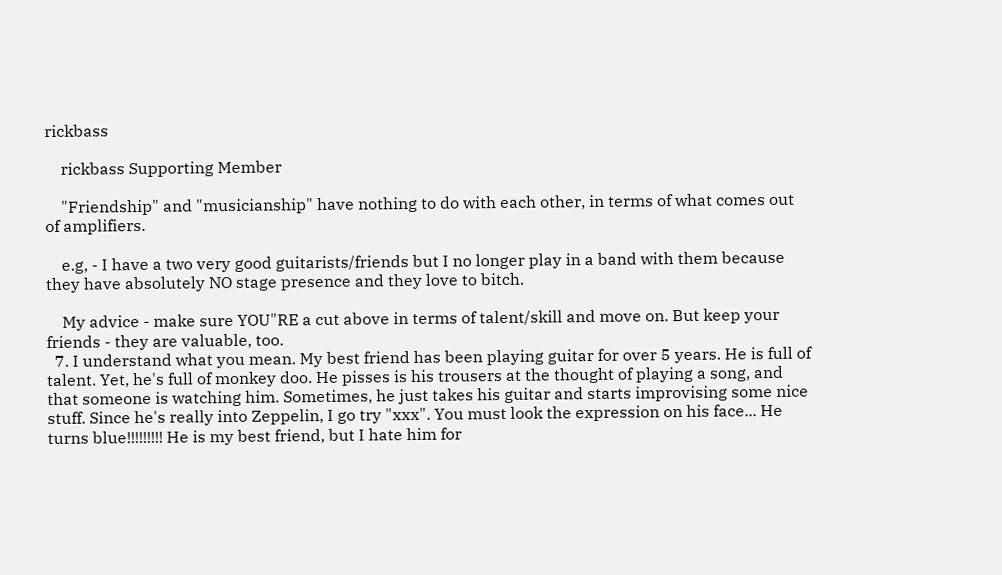rickbass

    rickbass Supporting Member

    "Friendship" and "musicianship" have nothing to do with each other, in terms of what comes out of amplifiers.

    e.g, - I have a two very good guitarists/friends but I no longer play in a band with them because they have absolutely NO stage presence and they love to bitch.

    My advice - make sure YOU"RE a cut above in terms of talent/skill and move on. But keep your friends - they are valuable, too.
  7. I understand what you mean. My best friend has been playing guitar for over 5 years. He is full of talent. Yet, he's full of monkey doo. He pisses is his trousers at the thought of playing a song, and that someone is watching him. Sometimes, he just takes his guitar and starts improvising some nice stuff. Since he's really into Zeppelin, I go try "xxx". You must look the expression on his face... He turns blue!!!!!!!!! He is my best friend, but I hate him for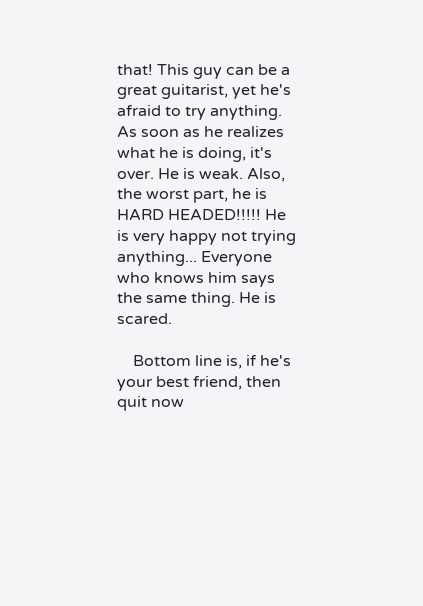that! This guy can be a great guitarist, yet he's afraid to try anything. As soon as he realizes what he is doing, it's over. He is weak. Also, the worst part, he is HARD HEADED!!!!! He is very happy not trying anything... Everyone who knows him says the same thing. He is scared.

    Bottom line is, if he's your best friend, then quit now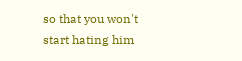so that you won't start hating him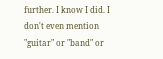further. I know I did. I don't even mention "guitar" or "band" or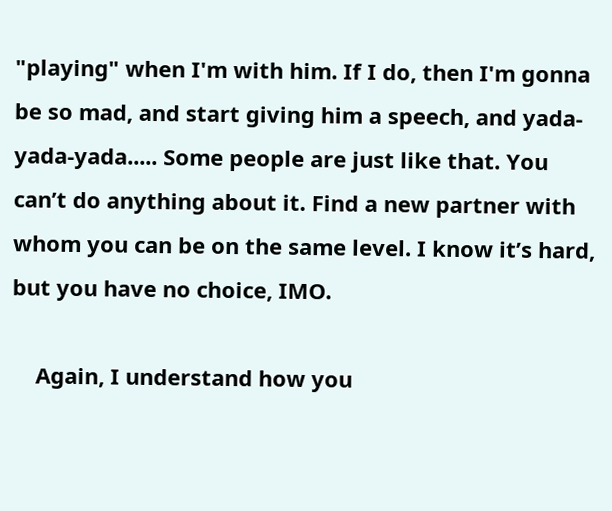"playing" when I'm with him. If I do, then I'm gonna be so mad, and start giving him a speech, and yada-yada-yada..... Some people are just like that. You can’t do anything about it. Find a new partner with whom you can be on the same level. I know it’s hard, but you have no choice, IMO.

    Again, I understand how you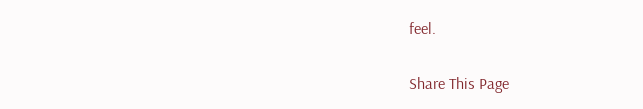feel.

Share This Page